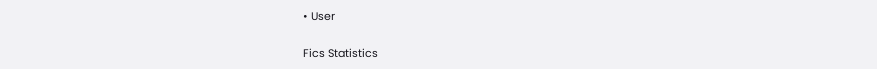• User

Fics Statistics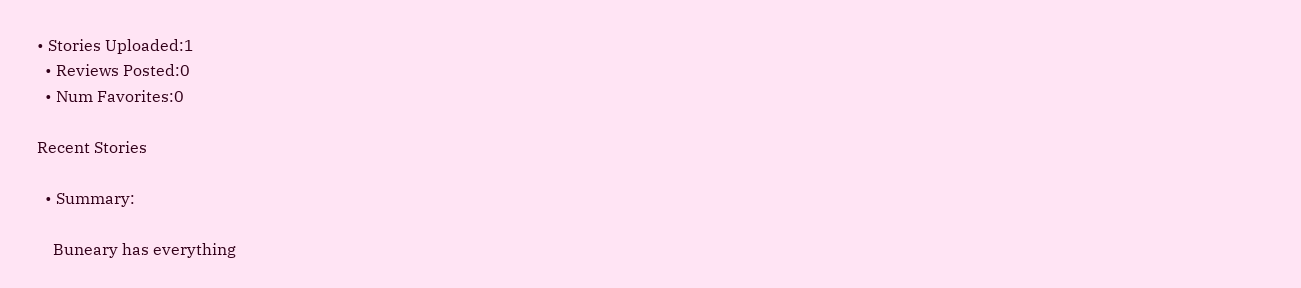• Stories Uploaded:1
  • Reviews Posted:0
  • Num Favorites:0

Recent Stories

  • Summary:

    Buneary has everything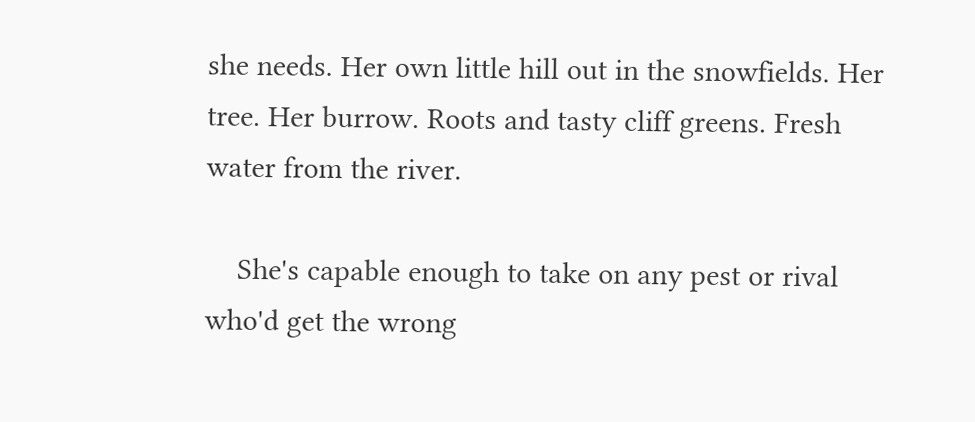she needs. Her own little hill out in the snowfields. Her tree. Her burrow. Roots and tasty cliff greens. Fresh water from the river.

    She's capable enough to take on any pest or rival who'd get the wrong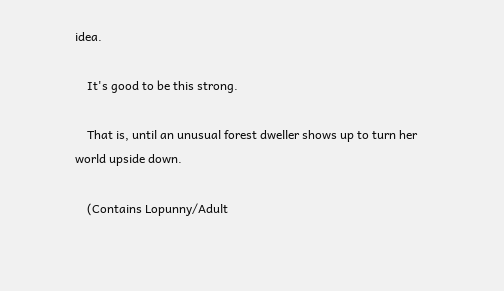idea.

    It's good to be this strong.

    That is, until an unusual forest dweller shows up to turn her world upside down.

    (Contains Lopunny/Adult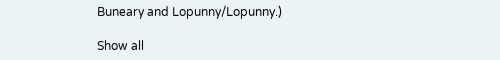Buneary and Lopunny/Lopunny.)

Show all